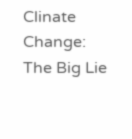Clinate Change: The Big Lie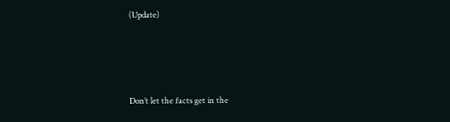(Update)




Don’t let the facts get in the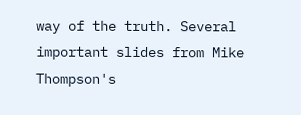way of the truth. Several important slides from Mike Thompson's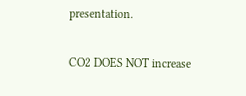presentation.

CO2 DOES NOT increase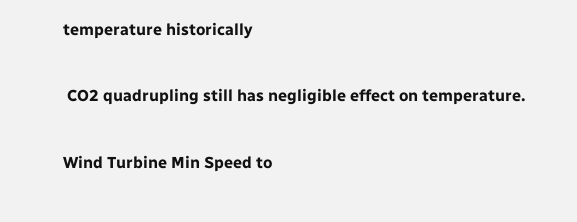temperature historically

 CO2 quadrupling still has negligible effect on temperature.

Wind Turbine Min Speed to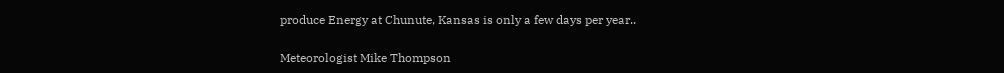produce Energy at Chunute, Kansas is only a few days per year..

Meteorologist Mike Thompson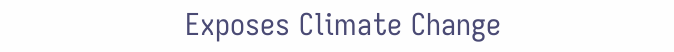Exposes Climate Change